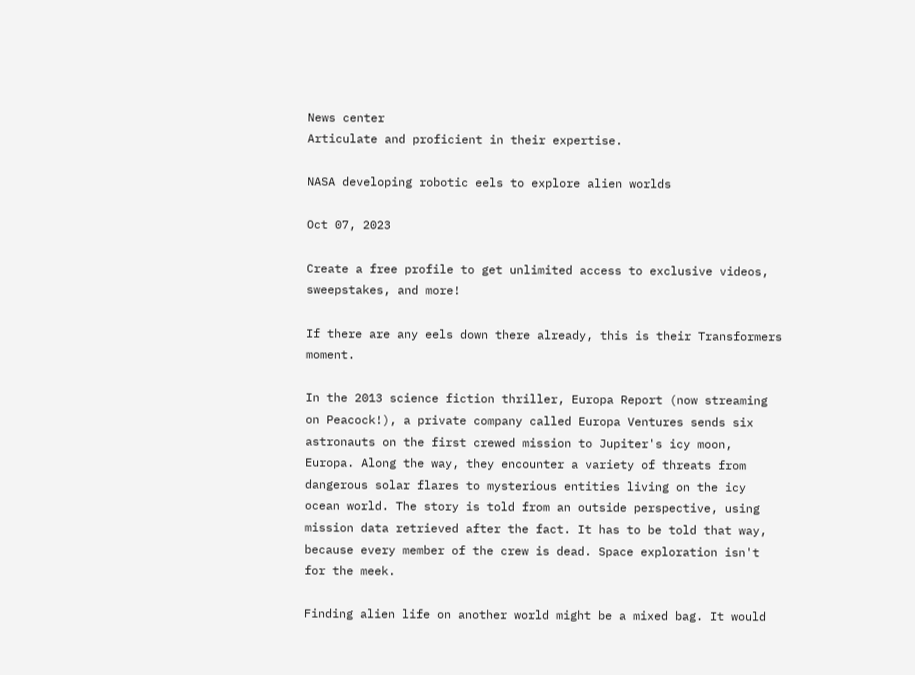News center
Articulate and proficient in their expertise.

NASA developing robotic eels to explore alien worlds

Oct 07, 2023

Create a free profile to get unlimited access to exclusive videos, sweepstakes, and more!

If there are any eels down there already, this is their Transformers moment.

In the 2013 science fiction thriller, Europa Report (now streaming on Peacock!), a private company called Europa Ventures sends six astronauts on the first crewed mission to Jupiter's icy moon, Europa. Along the way, they encounter a variety of threats from dangerous solar flares to mysterious entities living on the icy ocean world. The story is told from an outside perspective, using mission data retrieved after the fact. It has to be told that way, because every member of the crew is dead. Space exploration isn't for the meek.

Finding alien life on another world might be a mixed bag. It would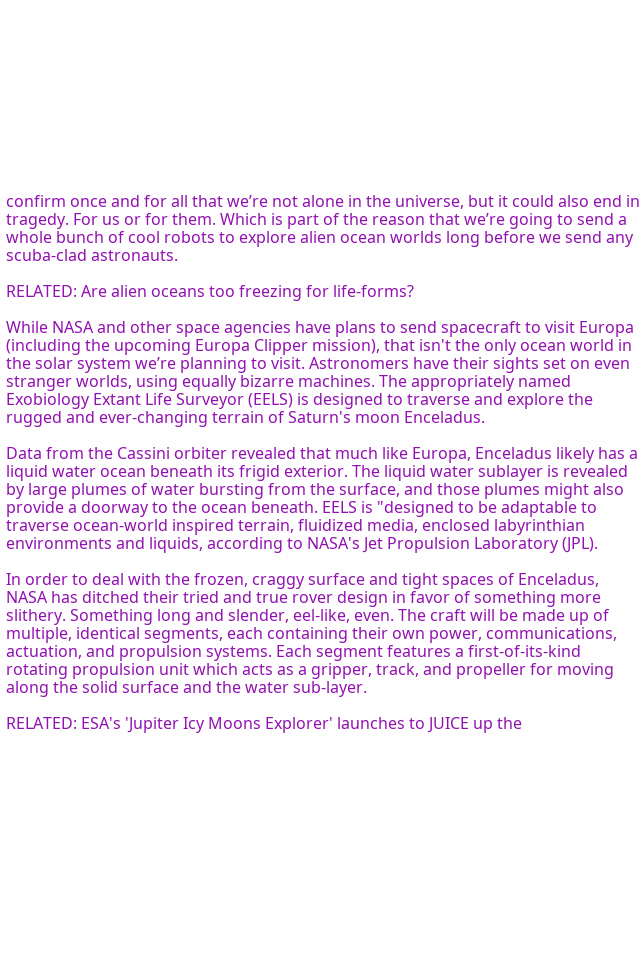confirm once and for all that we’re not alone in the universe, but it could also end in tragedy. For us or for them. Which is part of the reason that we’re going to send a whole bunch of cool robots to explore alien ocean worlds long before we send any scuba-clad astronauts.

RELATED: Are alien oceans too freezing for life-forms?

While NASA and other space agencies have plans to send spacecraft to visit Europa (including the upcoming Europa Clipper mission), that isn't the only ocean world in the solar system we’re planning to visit. Astronomers have their sights set on even stranger worlds, using equally bizarre machines. The appropriately named Exobiology Extant Life Surveyor (EELS) is designed to traverse and explore the rugged and ever-changing terrain of Saturn's moon Enceladus.

Data from the Cassini orbiter revealed that much like Europa, Enceladus likely has a liquid water ocean beneath its frigid exterior. The liquid water sublayer is revealed by large plumes of water bursting from the surface, and those plumes might also provide a doorway to the ocean beneath. EELS is "designed to be adaptable to traverse ocean-world inspired terrain, fluidized media, enclosed labyrinthian environments and liquids, according to NASA's Jet Propulsion Laboratory (JPL).

In order to deal with the frozen, craggy surface and tight spaces of Enceladus, NASA has ditched their tried and true rover design in favor of something more slithery. Something long and slender, eel-like, even. The craft will be made up of multiple, identical segments, each containing their own power, communications, actuation, and propulsion systems. Each segment features a first-of-its-kind rotating propulsion unit which acts as a gripper, track, and propeller for moving along the solid surface and the water sub-layer.

RELATED: ESA's 'Jupiter Icy Moons Explorer' launches to JUICE up the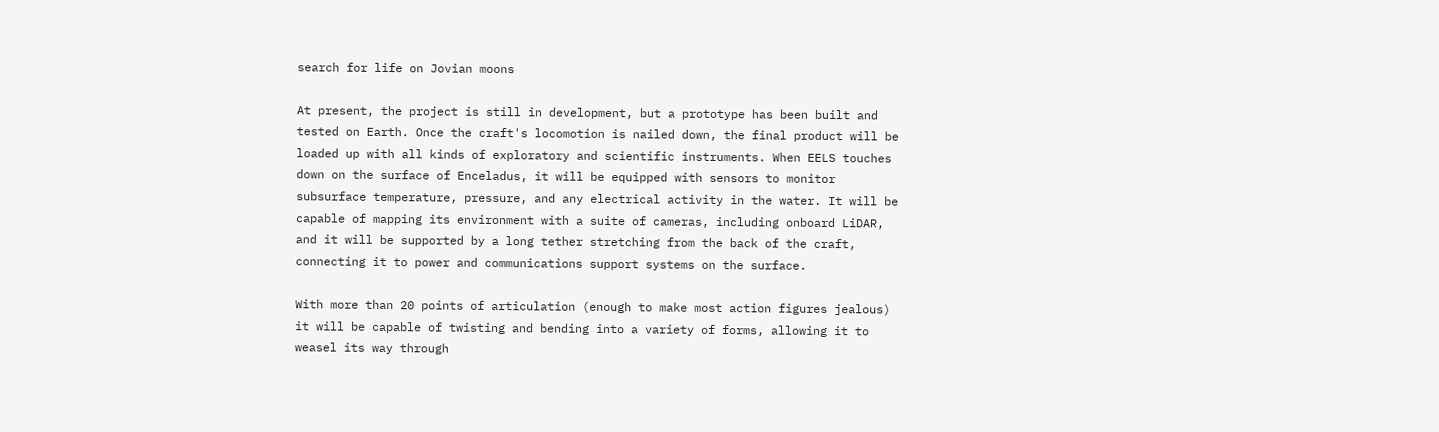search for life on Jovian moons

At present, the project is still in development, but a prototype has been built and tested on Earth. Once the craft's locomotion is nailed down, the final product will be loaded up with all kinds of exploratory and scientific instruments. When EELS touches down on the surface of Enceladus, it will be equipped with sensors to monitor subsurface temperature, pressure, and any electrical activity in the water. It will be capable of mapping its environment with a suite of cameras, including onboard LiDAR, and it will be supported by a long tether stretching from the back of the craft, connecting it to power and communications support systems on the surface.

With more than 20 points of articulation (enough to make most action figures jealous) it will be capable of twisting and bending into a variety of forms, allowing it to weasel its way through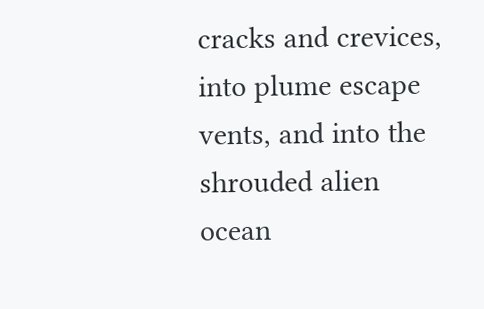cracks and crevices, into plume escape vents, and into the shrouded alien ocean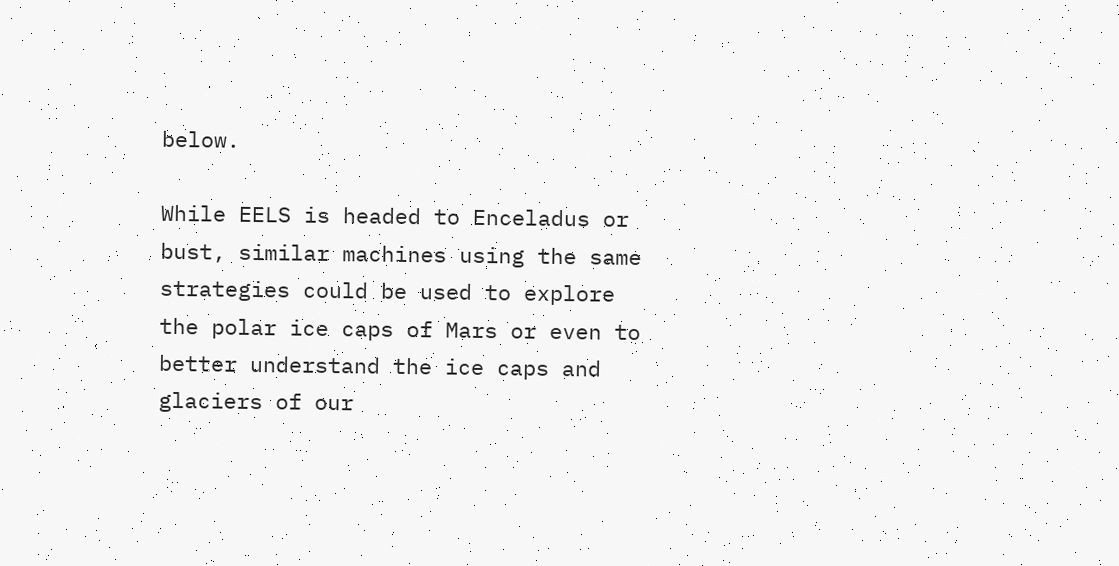below.

While EELS is headed to Enceladus or bust, similar machines using the same strategies could be used to explore the polar ice caps of Mars or even to better understand the ice caps and glaciers of our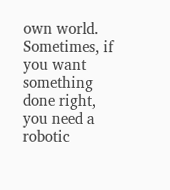own world. Sometimes, if you want something done right, you need a robotic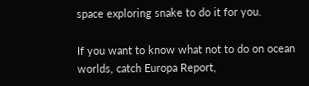space exploring snake to do it for you.

If you want to know what not to do on ocean worlds, catch Europa Report,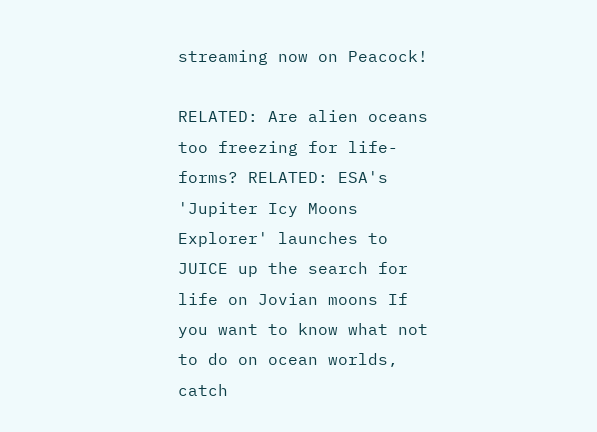streaming now on Peacock!

RELATED: Are alien oceans too freezing for life-forms? RELATED: ESA's 'Jupiter Icy Moons Explorer' launches to JUICE up the search for life on Jovian moons If you want to know what not to do on ocean worlds, catch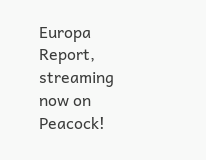Europa Report, streaming now on Peacock!